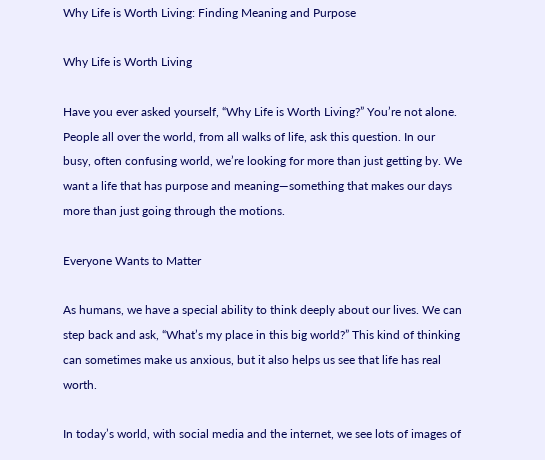Why Life is Worth Living: Finding Meaning and Purpose

Why Life is Worth Living

Have you ever asked yourself, “Why Life is Worth Living?” You’re not alone. People all over the world, from all walks of life, ask this question. In our busy, often confusing world, we’re looking for more than just getting by. We want a life that has purpose and meaning—something that makes our days more than just going through the motions.

Everyone Wants to Matter

As humans, we have a special ability to think deeply about our lives. We can step back and ask, “What’s my place in this big world?” This kind of thinking can sometimes make us anxious, but it also helps us see that life has real worth.

In today’s world, with social media and the internet, we see lots of images of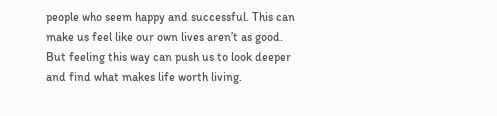people who seem happy and successful. This can make us feel like our own lives aren’t as good. But feeling this way can push us to look deeper and find what makes life worth living.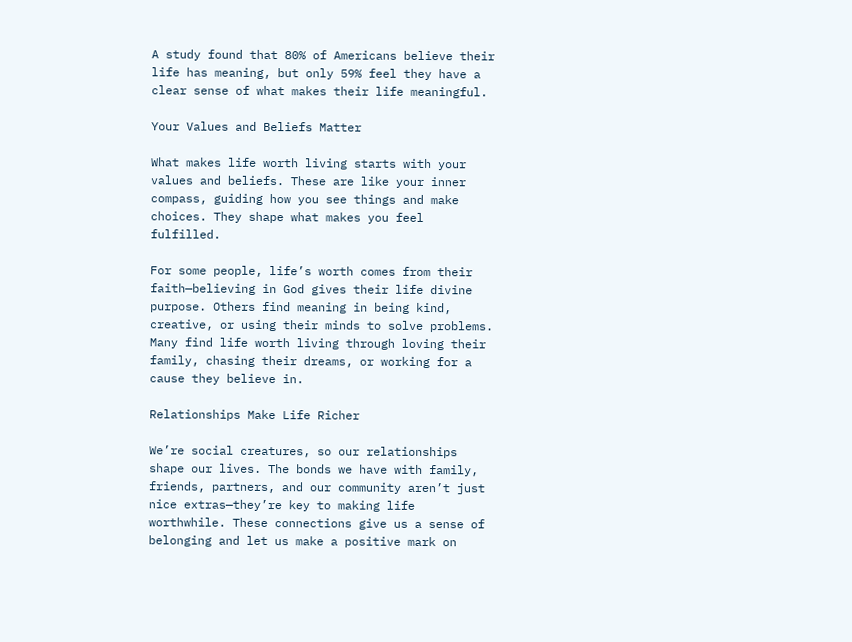A study found that 80% of Americans believe their life has meaning, but only 59% feel they have a clear sense of what makes their life meaningful.

Your Values and Beliefs Matter

What makes life worth living starts with your values and beliefs. These are like your inner compass, guiding how you see things and make choices. They shape what makes you feel fulfilled.

For some people, life’s worth comes from their faith—believing in God gives their life divine purpose. Others find meaning in being kind, creative, or using their minds to solve problems. Many find life worth living through loving their family, chasing their dreams, or working for a cause they believe in.

Relationships Make Life Richer

We’re social creatures, so our relationships shape our lives. The bonds we have with family, friends, partners, and our community aren’t just nice extras—they’re key to making life worthwhile. These connections give us a sense of belonging and let us make a positive mark on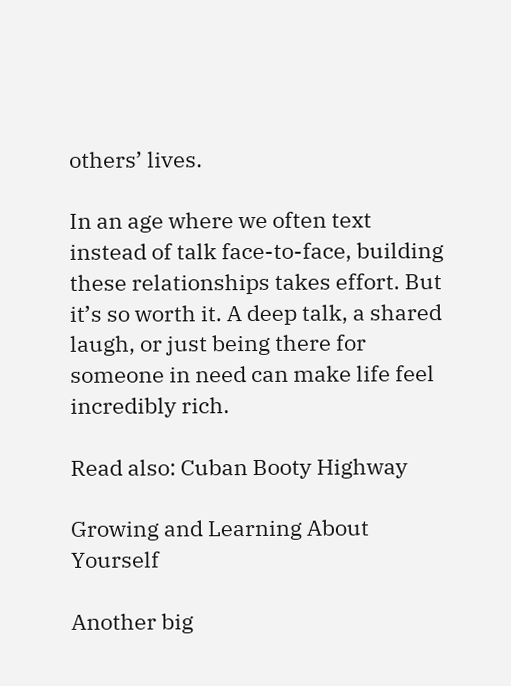others’ lives.

In an age where we often text instead of talk face-to-face, building these relationships takes effort. But it’s so worth it. A deep talk, a shared laugh, or just being there for someone in need can make life feel incredibly rich.

Read also: Cuban Booty Highway

Growing and Learning About Yourself

Another big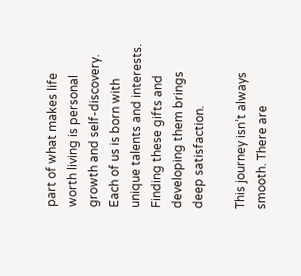part of what makes life worth living is personal growth and self-discovery. Each of us is born with unique talents and interests. Finding these gifts and developing them brings deep satisfaction.

This journey isn’t always smooth. There are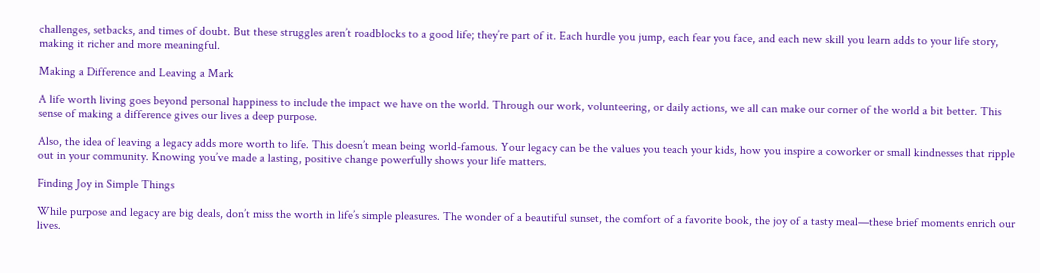challenges, setbacks, and times of doubt. But these struggles aren’t roadblocks to a good life; they’re part of it. Each hurdle you jump, each fear you face, and each new skill you learn adds to your life story, making it richer and more meaningful.

Making a Difference and Leaving a Mark

A life worth living goes beyond personal happiness to include the impact we have on the world. Through our work, volunteering, or daily actions, we all can make our corner of the world a bit better. This sense of making a difference gives our lives a deep purpose.

Also, the idea of leaving a legacy adds more worth to life. This doesn’t mean being world-famous. Your legacy can be the values you teach your kids, how you inspire a coworker or small kindnesses that ripple out in your community. Knowing you’ve made a lasting, positive change powerfully shows your life matters.

Finding Joy in Simple Things

While purpose and legacy are big deals, don’t miss the worth in life’s simple pleasures. The wonder of a beautiful sunset, the comfort of a favorite book, the joy of a tasty meal—these brief moments enrich our lives.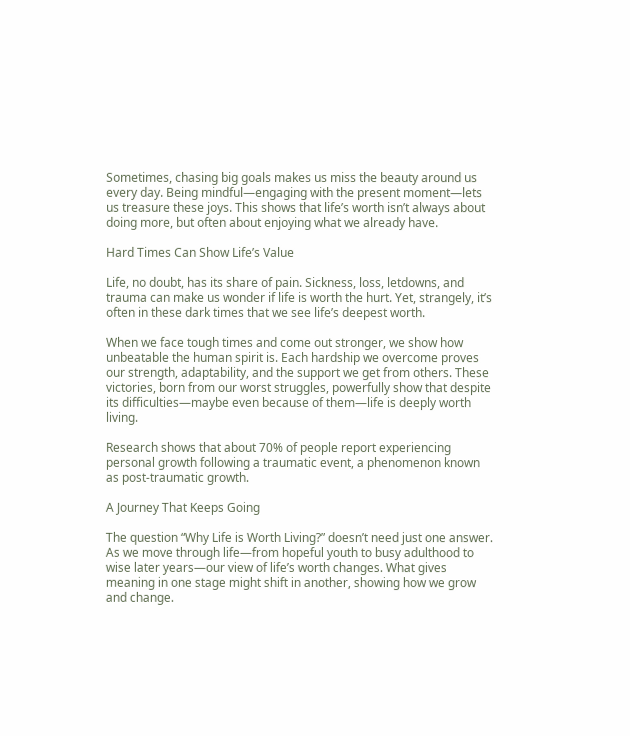Sometimes, chasing big goals makes us miss the beauty around us every day. Being mindful—engaging with the present moment—lets us treasure these joys. This shows that life’s worth isn’t always about doing more, but often about enjoying what we already have.

Hard Times Can Show Life’s Value

Life, no doubt, has its share of pain. Sickness, loss, letdowns, and trauma can make us wonder if life is worth the hurt. Yet, strangely, it’s often in these dark times that we see life’s deepest worth.

When we face tough times and come out stronger, we show how unbeatable the human spirit is. Each hardship we overcome proves our strength, adaptability, and the support we get from others. These victories, born from our worst struggles, powerfully show that despite its difficulties—maybe even because of them—life is deeply worth living.

Research shows that about 70% of people report experiencing personal growth following a traumatic event, a phenomenon known as post-traumatic growth.

A Journey That Keeps Going

The question “Why Life is Worth Living?” doesn’t need just one answer. As we move through life—from hopeful youth to busy adulthood to wise later years—our view of life’s worth changes. What gives meaning in one stage might shift in another, showing how we grow and change.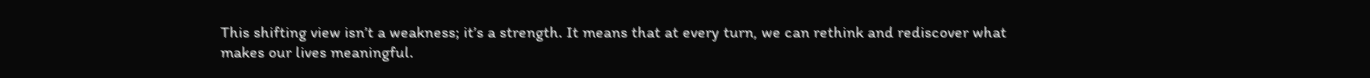This shifting view isn’t a weakness; it’s a strength. It means that at every turn, we can rethink and rediscover what makes our lives meaningful.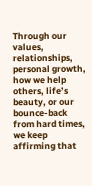Through our values, relationships, personal growth, how we help others, life’s beauty, or our bounce-back from hard times, we keep affirming that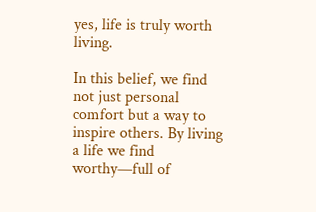yes, life is truly worth living.

In this belief, we find not just personal comfort but a way to inspire others. By living a life we find worthy—full of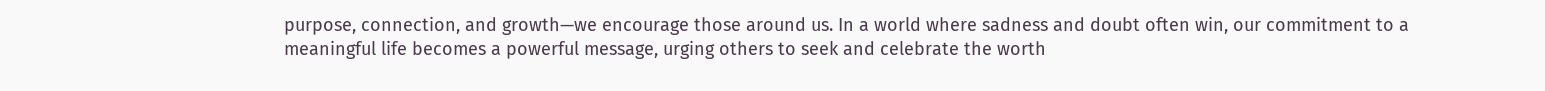purpose, connection, and growth—we encourage those around us. In a world where sadness and doubt often win, our commitment to a meaningful life becomes a powerful message, urging others to seek and celebrate the worth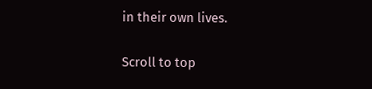in their own lives.

Scroll to top